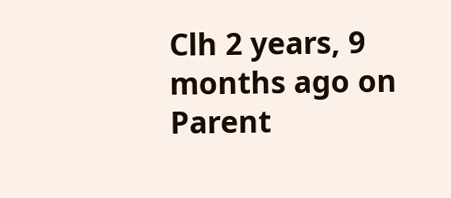Clh 2 years, 9 months ago on Parent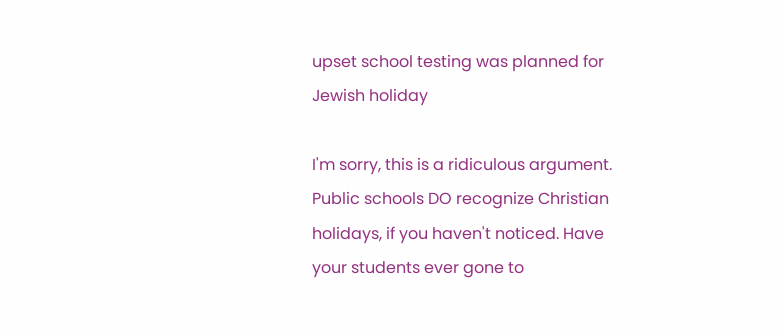upset school testing was planned for Jewish holiday

I'm sorry, this is a ridiculous argument. Public schools DO recognize Christian holidays, if you haven't noticed. Have your students ever gone to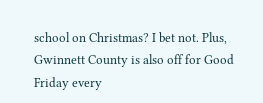school on Christmas? I bet not. Plus, Gwinnett County is also off for Good Friday every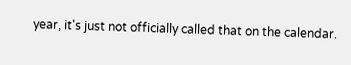year, it's just not officially called that on the calendar.